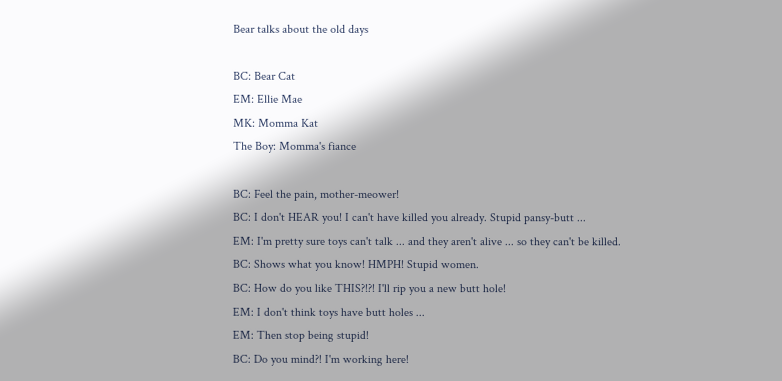Bear talks about the old days

BC: Bear Cat
EM: Ellie Mae
MK: Momma Kat
The Boy: Momma's fiance

BC: Feel the pain, mother-meower!
BC: I don't HEAR you! I can't have killed you already. Stupid pansy-butt ...
EM: I'm pretty sure toys can't talk ... and they aren't alive ... so they can't be killed.
BC: Shows what you know! HMPH! Stupid women.
BC: How do you like THIS?!?! I'll rip you a new butt hole!
EM: I don't think toys have butt holes ...
EM: Then stop being stupid!
BC: Do you mind?! I'm working here!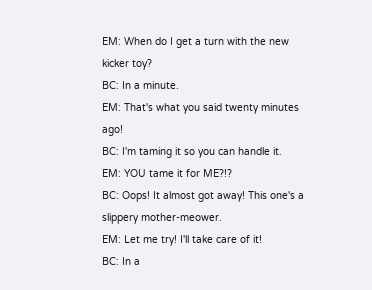EM: When do I get a turn with the new kicker toy?
BC: In a minute.
EM: That's what you said twenty minutes ago!
BC: I'm taming it so you can handle it.
EM: YOU tame it for ME?!?
BC: Oops! It almost got away! This one's a slippery mother-meower.
EM: Let me try! I'll take care of it!
BC: In a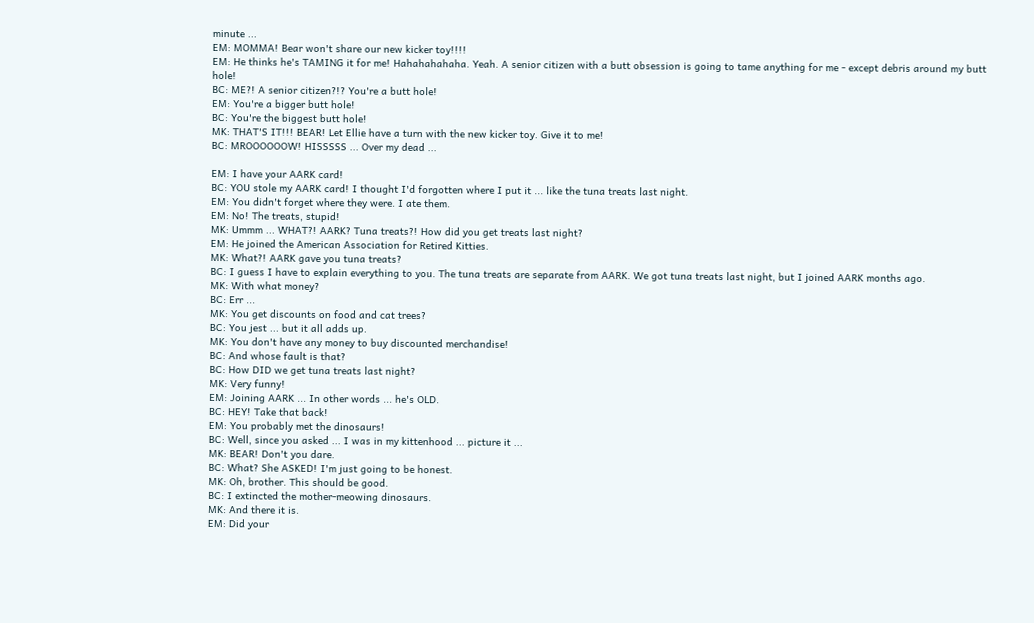minute ...
EM: MOMMA! Bear won't share our new kicker toy!!!!
EM: He thinks he's TAMING it for me! Hahahahahaha. Yeah. A senior citizen with a butt obsession is going to tame anything for me - except debris around my butt hole!
BC: ME?! A senior citizen?!? You're a butt hole!
EM: You're a bigger butt hole!
BC: You're the biggest butt hole!
MK: THAT'S IT!!! BEAR! Let Ellie have a turn with the new kicker toy. Give it to me!
BC: MROOOOOOW! HISSSSS ... Over my dead ...

EM: I have your AARK card!
BC: YOU stole my AARK card! I thought I'd forgotten where I put it ... like the tuna treats last night.
EM: You didn't forget where they were. I ate them.
EM: No! The treats, stupid!
MK: Ummm ... WHAT?! AARK? Tuna treats?! How did you get treats last night?
EM: He joined the American Association for Retired Kitties.
MK: What?! AARK gave you tuna treats?
BC: I guess I have to explain everything to you. The tuna treats are separate from AARK. We got tuna treats last night, but I joined AARK months ago.
MK: With what money?
BC: Err ...
MK: You get discounts on food and cat trees?
BC: You jest ... but it all adds up.
MK: You don't have any money to buy discounted merchandise!
BC: And whose fault is that?
BC: How DID we get tuna treats last night?
MK: Very funny!
EM: Joining AARK ... In other words ... he's OLD.
BC: HEY! Take that back!
EM: You probably met the dinosaurs!
BC: Well, since you asked ... I was in my kittenhood ... picture it ...
MK: BEAR! Don't you dare.
BC: What? She ASKED! I'm just going to be honest.
MK: Oh, brother. This should be good.
BC: I extincted the mother-meowing dinosaurs.
MK: And there it is.
EM: Did your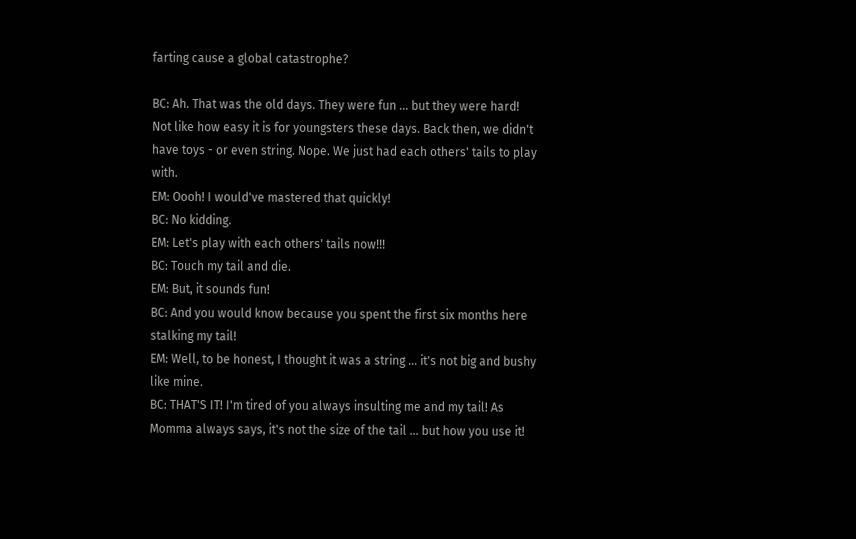farting cause a global catastrophe?

BC: Ah. That was the old days. They were fun ... but they were hard! Not like how easy it is for youngsters these days. Back then, we didn't have toys - or even string. Nope. We just had each others' tails to play with.
EM: Oooh! I would've mastered that quickly!
BC: No kidding.
EM: Let's play with each others' tails now!!!
BC: Touch my tail and die.
EM: But, it sounds fun!
BC: And you would know because you spent the first six months here stalking my tail!
EM: Well, to be honest, I thought it was a string ... it's not big and bushy like mine.
BC: THAT'S IT! I'm tired of you always insulting me and my tail! As Momma always says, it's not the size of the tail ... but how you use it!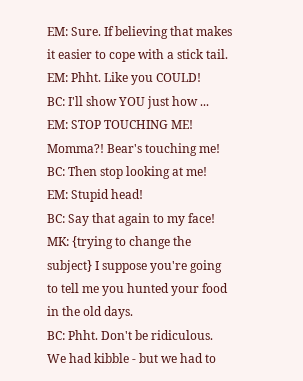EM: Sure. If believing that makes it easier to cope with a stick tail.
EM: Phht. Like you COULD!
BC: I'll show YOU just how ...
EM: STOP TOUCHING ME! Momma?! Bear's touching me!
BC: Then stop looking at me!
EM: Stupid head!
BC: Say that again to my face!
MK: {trying to change the subject} I suppose you're going to tell me you hunted your food in the old days.
BC: Phht. Don't be ridiculous. We had kibble - but we had to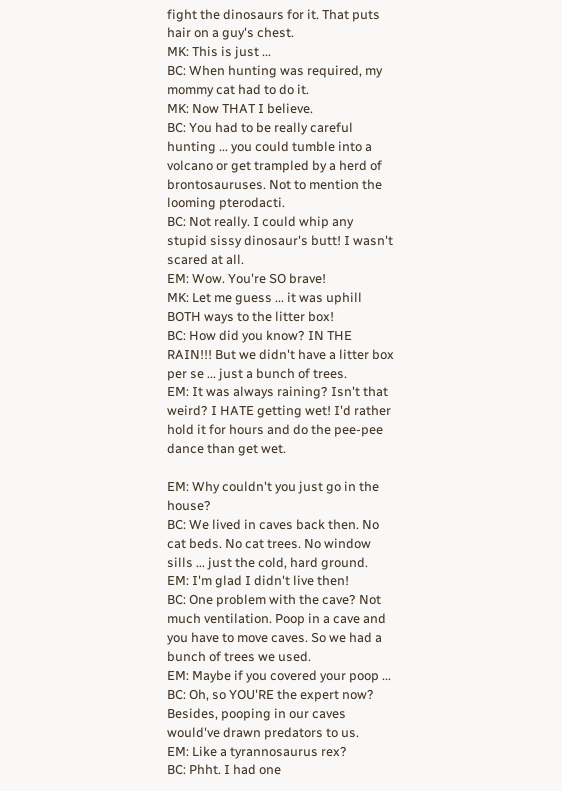fight the dinosaurs for it. That puts hair on a guy's chest.
MK: This is just ...
BC: When hunting was required, my mommy cat had to do it.
MK: Now THAT I believe.
BC: You had to be really careful hunting ... you could tumble into a volcano or get trampled by a herd of brontosauruses. Not to mention the looming pterodacti.
BC: Not really. I could whip any stupid sissy dinosaur's butt! I wasn't scared at all.
EM: Wow. You're SO brave!
MK: Let me guess ... it was uphill BOTH ways to the litter box!
BC: How did you know? IN THE RAIN!!! But we didn't have a litter box per se ... just a bunch of trees.
EM: It was always raining? Isn't that weird? I HATE getting wet! I'd rather hold it for hours and do the pee-pee dance than get wet.

EM: Why couldn't you just go in the house?
BC: We lived in caves back then. No cat beds. No cat trees. No window sills ... just the cold, hard ground.
EM: I'm glad I didn't live then!
BC: One problem with the cave? Not much ventilation. Poop in a cave and you have to move caves. So we had a bunch of trees we used.
EM: Maybe if you covered your poop ...
BC: Oh, so YOU'RE the expert now? Besides, pooping in our caves would've drawn predators to us.
EM: Like a tyrannosaurus rex?
BC: Phht. I had one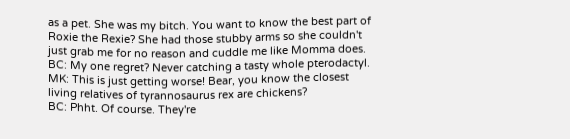as a pet. She was my bitch. You want to know the best part of Roxie the Rexie? She had those stubby arms so she couldn't just grab me for no reason and cuddle me like Momma does.
BC: My one regret? Never catching a tasty whole pterodactyl.
MK: This is just getting worse! Bear, you know the closest living relatives of tyrannosaurus rex are chickens?
BC: Phht. Of course. They're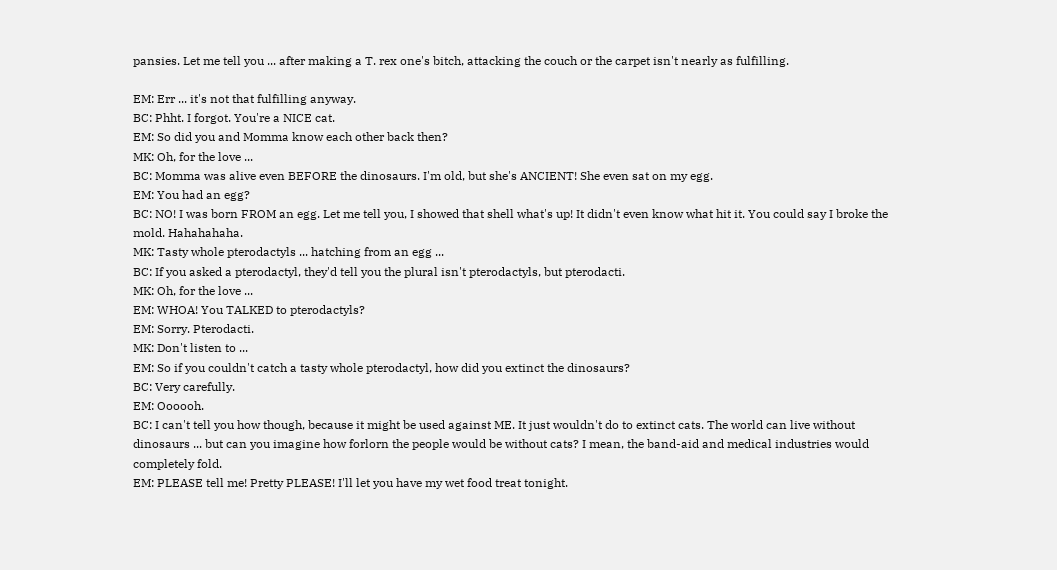pansies. Let me tell you ... after making a T. rex one's bitch, attacking the couch or the carpet isn't nearly as fulfilling.

EM: Err ... it's not that fulfilling anyway.
BC: Phht. I forgot. You're a NICE cat.
EM: So did you and Momma know each other back then?
MK: Oh, for the love ...
BC: Momma was alive even BEFORE the dinosaurs. I'm old, but she's ANCIENT! She even sat on my egg.
EM: You had an egg?
BC: NO! I was born FROM an egg. Let me tell you, I showed that shell what's up! It didn't even know what hit it. You could say I broke the mold. Hahahahaha.
MK: Tasty whole pterodactyls ... hatching from an egg ...
BC: If you asked a pterodactyl, they'd tell you the plural isn't pterodactyls, but pterodacti.
MK: Oh, for the love ...
EM: WHOA! You TALKED to pterodactyls?
EM: Sorry. Pterodacti.
MK: Don't listen to ...
EM: So if you couldn't catch a tasty whole pterodactyl, how did you extinct the dinosaurs?
BC: Very carefully.
EM: Oooooh.
BC: I can't tell you how though, because it might be used against ME. It just wouldn't do to extinct cats. The world can live without dinosaurs ... but can you imagine how forlorn the people would be without cats? I mean, the band-aid and medical industries would completely fold.
EM: PLEASE tell me! Pretty PLEASE! I'll let you have my wet food treat tonight.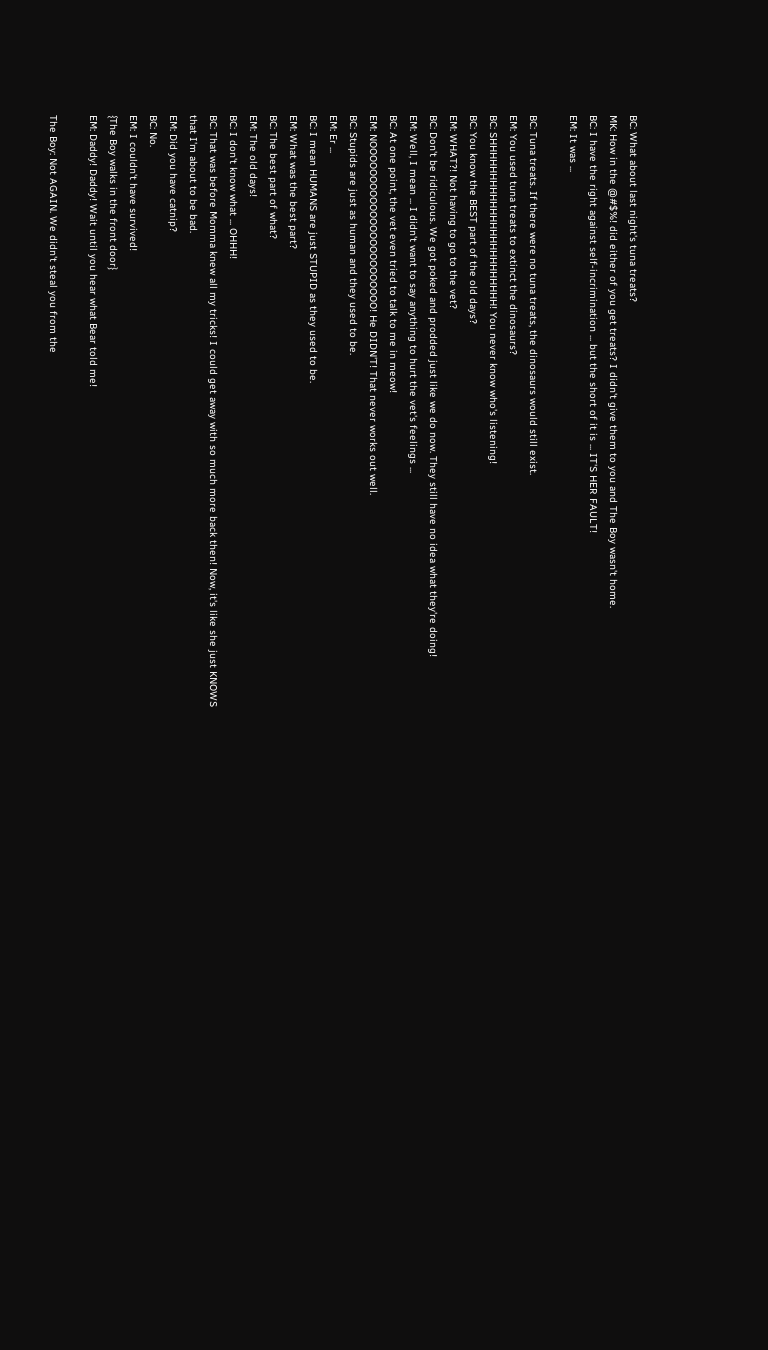BC: What about last night's tuna treats?
MK: How in the @#$%! did either of you get treats? I didn't give them to you and The Boy wasn't home.
BC: I have the right against self-incrimination ... but the short of it is ... IT'S HER FAULT!
EM: It was ...

BC: Tuna treats. If there were no tuna treats, the dinosaurs would still exist.
EM: You used tuna treats to extinct the dinosaurs?
BC: SHHHHHHHHHHHHHHHHHHHHHHHH! You never know who's listening!
BC: You know the BEST part of the old days?
EM: WHAT?! Not having to go to the vet?
BC: Don't be ridiculous. We got poked and prodded just like we do now. They still have no idea what they're doing!
EM: Well, I mean ... I didn't want to say anything to hurt the vet's feelings ...
BC: At one point, the vet even tried to talk to me in meow!
EM: NOOOOOOOOOOOOOOOOOOOOOOOO! He DIDN'T! That never works out well.
BC: Stupids are just as human and they used to be.
EM: Er ...
BC: I mean HUMANS are just STUPID as they used to be.
EM: What was the best part?
BC: The best part of what?
EM: The old days!
BC: I don't know what ... OHHH!
BC: That was before Momma knew all my tricks! I could get away with so much more back then! Now, it's like she just KNOWS that I'm about to be bad.
EM: Did you have catnip?
BC: No.
EM: I couldn't have survived!
{The Boy walks in the front door}
EM: Daddy! Daddy! Wait until you hear what Bear told me!

The Boy: Not AGAIN. We didn't steal you from the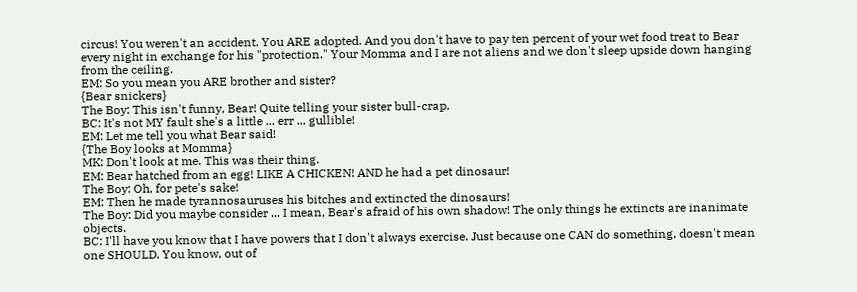circus! You weren't an accident. You ARE adopted. And you don't have to pay ten percent of your wet food treat to Bear every night in exchange for his "protection." Your Momma and I are not aliens and we don't sleep upside down hanging from the ceiling.
EM: So you mean you ARE brother and sister?
{Bear snickers}
The Boy: This isn't funny, Bear! Quite telling your sister bull-crap.
BC: It's not MY fault she's a little ... err ... gullible!
EM: Let me tell you what Bear said!
{The Boy looks at Momma}
MK: Don't look at me. This was their thing.
EM: Bear hatched from an egg! LIKE A CHICKEN! AND he had a pet dinosaur!
The Boy: Oh, for pete's sake!
EM: Then he made tyrannosauruses his bitches and extincted the dinosaurs!
The Boy: Did you maybe consider ... I mean, Bear's afraid of his own shadow! The only things he extincts are inanimate objects.
BC: I'll have you know that I have powers that I don't always exercise. Just because one CAN do something, doesn't mean one SHOULD. You know, out of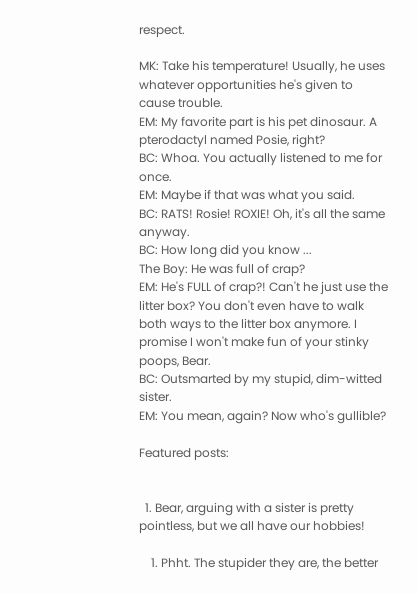respect.

MK: Take his temperature! Usually, he uses whatever opportunities he's given to cause trouble.
EM: My favorite part is his pet dinosaur. A pterodactyl named Posie, right?
BC: Whoa. You actually listened to me for once.
EM: Maybe if that was what you said.
BC: RATS! Rosie! ROXIE! Oh, it's all the same anyway.
BC: How long did you know ...
The Boy: He was full of crap?
EM: He's FULL of crap?! Can't he just use the litter box? You don't even have to walk both ways to the litter box anymore. I promise I won't make fun of your stinky poops, Bear.
BC: Outsmarted by my stupid, dim-witted sister.
EM: You mean, again? Now who's gullible?

Featured posts:


  1. Bear, arguing with a sister is pretty pointless, but we all have our hobbies!

    1. Phht. The stupider they are, the better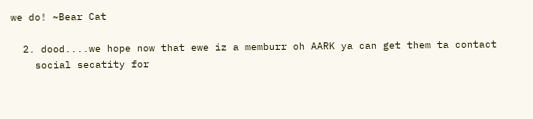we do! ~Bear Cat

  2. dood....we hope now that ewe iz a memburr oh AARK ya can get them ta contact
    social secatity for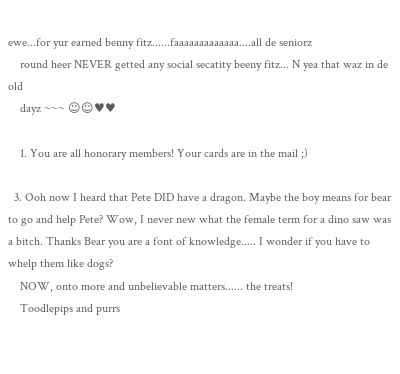ewe...for yur earned benny fitz......faaaaaaaaaaaaa....all de seniorz
    round heer NEVER getted any social secatity beeny fitz... N yea that waz in de old
    dayz ~~~ ☺☺♥♥

    1. You are all honorary members! Your cards are in the mail ;)

  3. Ooh now I heard that Pete DID have a dragon. Maybe the boy means for bear to go and help Pete? Wow, I never new what the female term for a dino saw was a bitch. Thanks Bear you are a font of knowledge..... I wonder if you have to whelp them like dogs?
    NOW, onto more and unbelievable matters...... the treats!
    Toodlepips and purrs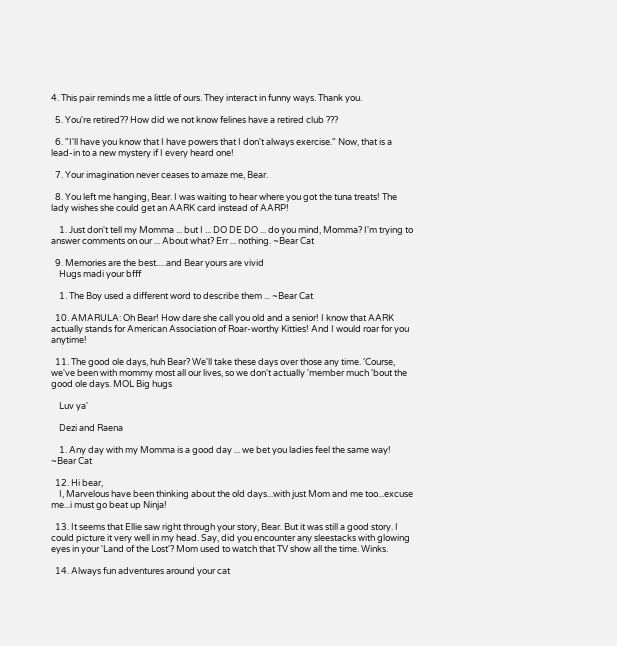4. This pair reminds me a little of ours. They interact in funny ways. Thank you.

  5. You're retired?? How did we not know felines have a retired club ???

  6. "I'll have you know that I have powers that I don't always exercise." Now, that is a lead-in to a new mystery if I every heard one!

  7. Your imagination never ceases to amaze me, Bear.

  8. You left me hanging, Bear. I was waiting to hear where you got the tuna treats! The lady wishes she could get an AARK card instead of AARP!

    1. Just don't tell my Momma ... but I ... DO DE DO ... do you mind, Momma? I'm trying to answer comments on our ... About what? Err ... nothing. ~Bear Cat

  9. Memories are the best.....and Bear yours are vivid
    Hugs madi your bfff

    1. The Boy used a different word to describe them ... ~Bear Cat

  10. AMARULA: Oh Bear! How dare she call you old and a senior! I know that AARK actually stands for American Association of Roar-worthy Kitties! And I would roar for you anytime!

  11. The good ole days, huh Bear? We'll take these days over those any time. 'Course, we've been with mommy most all our lives, so we don't actually 'member much 'bout the good ole days. MOL Big hugs

    Luv ya'

    Dezi and Raena

    1. Any day with my Momma is a good day ... we bet you ladies feel the same way! ~Bear Cat

  12. Hi bear,
    I, Marvelous have been thinking about the old days...with just Mom and me too...excuse me...i must go beat up Ninja!

  13. It seems that Ellie saw right through your story, Bear. But it was still a good story. I could picture it very well in my head. Say, did you encounter any sleestacks with glowing eyes in your 'Land of the Lost'? Mom used to watch that TV show all the time. Winks.

  14. Always fun adventures around your cat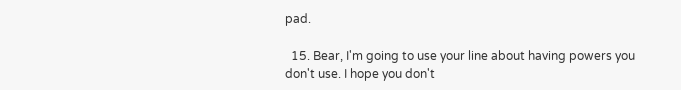pad.

  15. Bear, I'm going to use your line about having powers you don't use. I hope you don't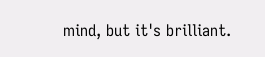mind, but it's brilliant.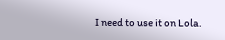I need to use it on Lola.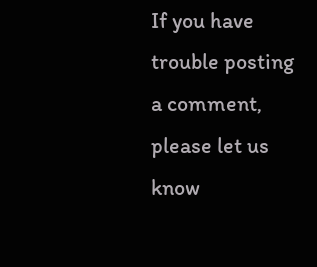If you have trouble posting a comment, please let us know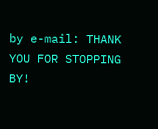by e-mail: THANK YOU FOR STOPPING BY!